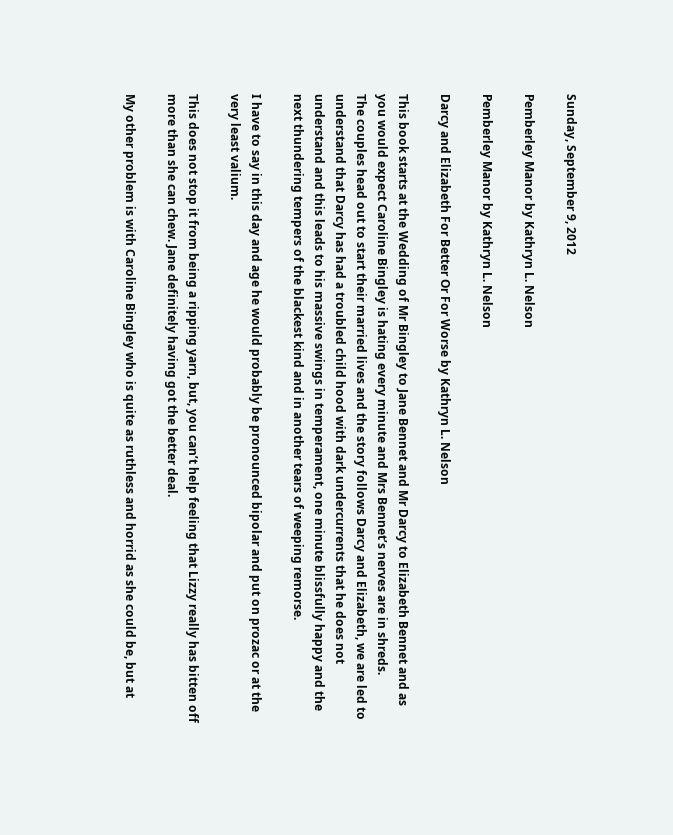Sunday, September 9, 2012

Pemberley Manor by Kathryn L. Nelson

Pemberley Manor by Kathryn L. Nelson

Darcy and Elizabeth For Better Or For Worse by Kathryn L. Nelson

This book starts at the Wedding of Mr Bingley to Jane Bennet and Mr Darcy to Elizabeth Bennet and as you would expect Caroline Bingley is hating every minute and Mrs Bennet’s nerves are in shreds.
The couples head out to start their married lives and the story follows Darcy and Elizabeth, we are led to understand that Darcy has had a troubled child hood with dark undercurrents that he does not understand and this leads to his massive swings in temperament, one minute blissfully happy and the next thundering tempers of the blackest kind and in another tears of weeping remorse.

I have to say in this day and age he would probably be pronounced bipolar and put on prozac or at the very least valium.

This does not stop it from being a ripping yarn, but, you can’t help feeling that Lizzy really has bitten off more than she can chew. Jane definitely having got the better deal.

My other problem is with Caroline Bingley who is quite as ruthless and horrid as she could be, but at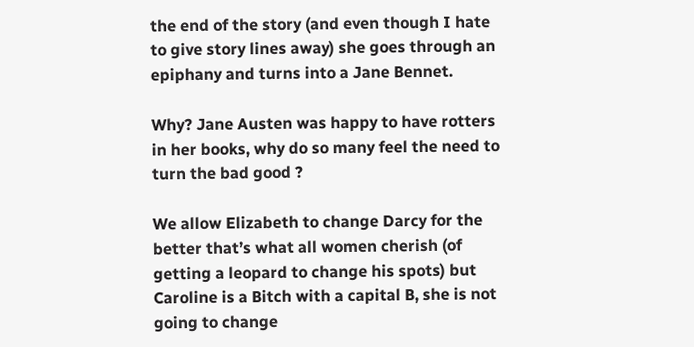the end of the story (and even though I hate to give story lines away) she goes through an epiphany and turns into a Jane Bennet.

Why? Jane Austen was happy to have rotters in her books, why do so many feel the need to turn the bad good ?

We allow Elizabeth to change Darcy for the better that’s what all women cherish (of getting a leopard to change his spots) but Caroline is a Bitch with a capital B, she is not going to change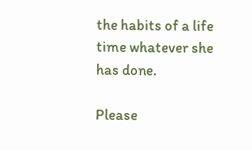the habits of a life time whatever she has done.

Please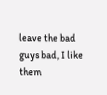leave the bad guys bad, I like them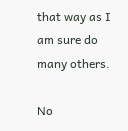that way as I am sure do many others.

No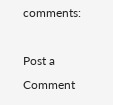comments:

Post a Comment